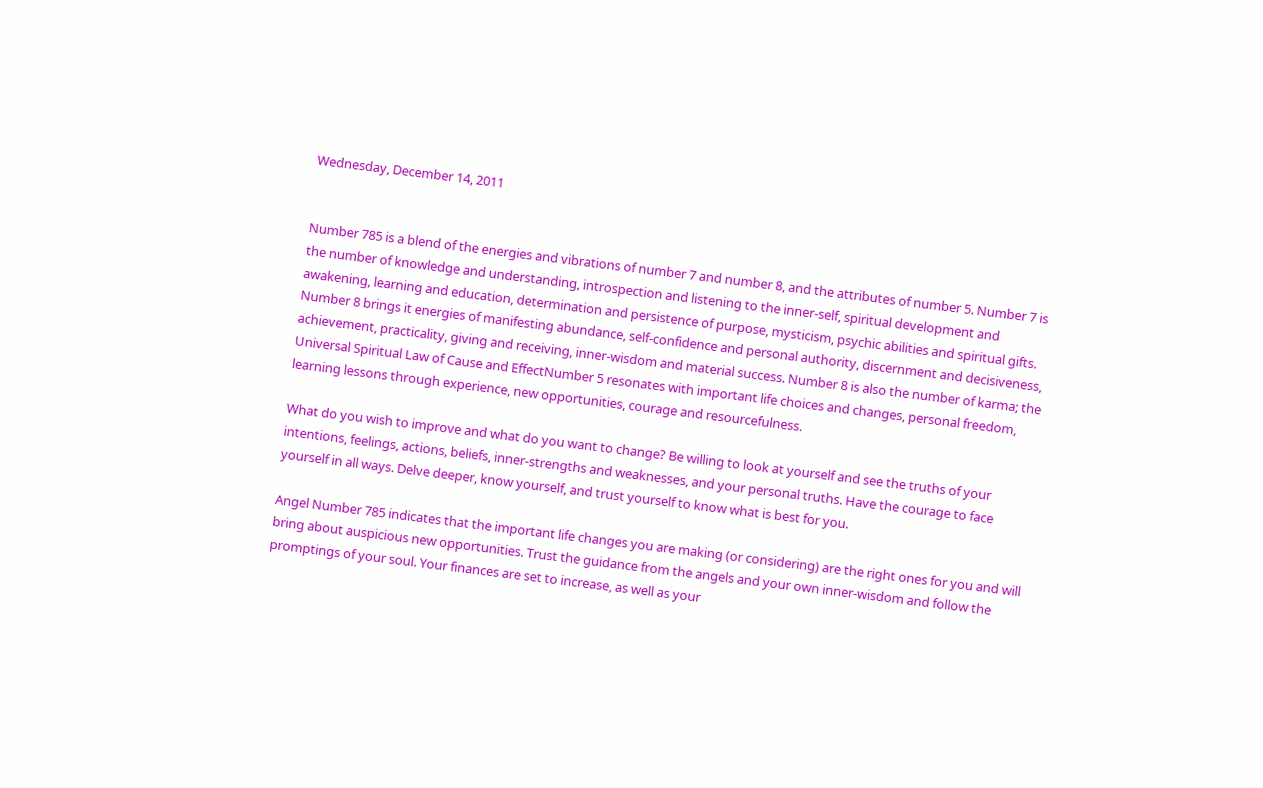Wednesday, December 14, 2011


Number 785 is a blend of the energies and vibrations of number 7 and number 8, and the attributes of number 5. Number 7 is the number of knowledge and understanding, introspection and listening to the inner-self, spiritual development and awakening, learning and education, determination and persistence of purpose, mysticism, psychic abilities and spiritual gifts. Number 8 brings it energies of manifesting abundance, self-confidence and personal authority, discernment and decisiveness, achievement, practicality, giving and receiving, inner-wisdom and material success. Number 8 is also the number of karma; the Universal Spiritual Law of Cause and EffectNumber 5 resonates with important life choices and changes, personal freedom, learning lessons through experience, new opportunities, courage and resourcefulness.

What do you wish to improve and what do you want to change? Be willing to look at yourself and see the truths of your intentions, feelings, actions, beliefs, inner-strengths and weaknesses, and your personal truths. Have the courage to face yourself in all ways. Delve deeper, know yourself, and trust yourself to know what is best for you.

Angel Number 785 indicates that the important life changes you are making (or considering) are the right ones for you and will bring about auspicious new opportunities. Trust the guidance from the angels and your own inner-wisdom and follow the promptings of your soul. Your finances are set to increase, as well as your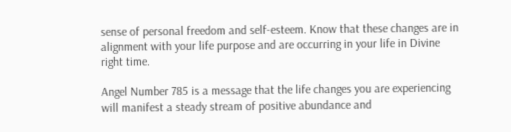sense of personal freedom and self-esteem. Know that these changes are in alignment with your life purpose and are occurring in your life in Divine right time.

Angel Number 785 is a message that the life changes you are experiencing will manifest a steady stream of positive abundance and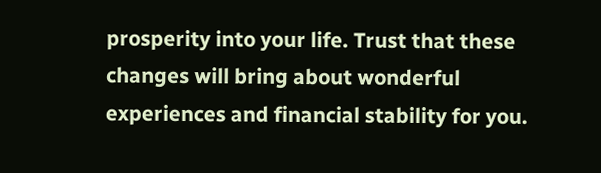prosperity into your life. Trust that these changes will bring about wonderful experiences and financial stability for you.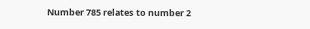Number 785 relates to number 2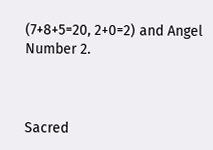(7+8+5=20, 2+0=2) and Angel Number 2.



Sacred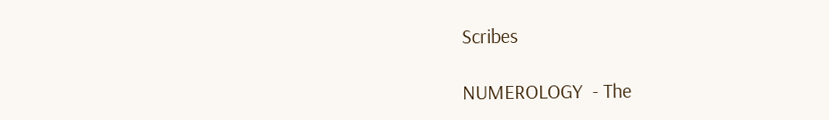Scribes

NUMEROLOGY  - The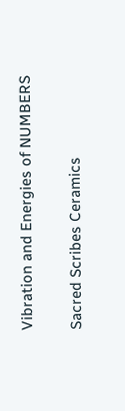Vibration and Energies of NUMBERS

Sacred Scribes Ceramics